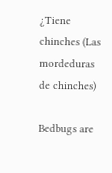¿Tiene chinches (Las mordeduras de chinches)

Bedbugs are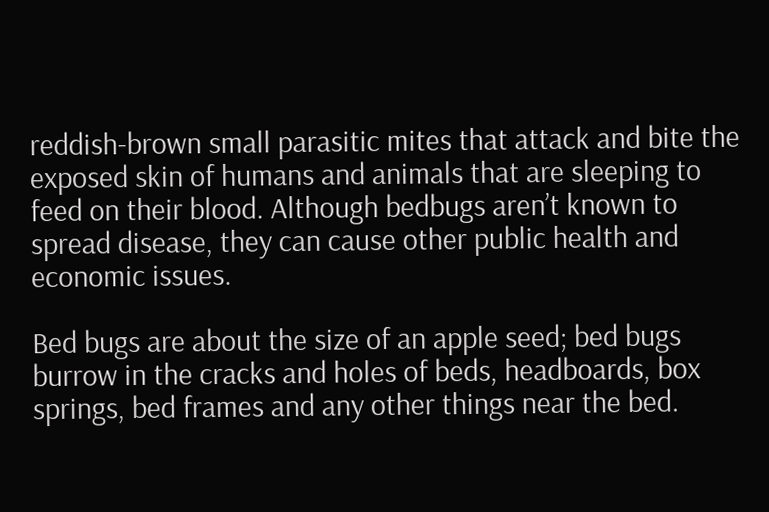reddish-brown small parasitic mites that attack and bite the exposed skin of humans and animals that are sleeping to feed on their blood. Although bedbugs aren’t known to spread disease, they can cause other public health and economic issues.

Bed bugs are about the size of an apple seed; bed bugs burrow in the cracks and holes of beds, headboards, box springs, bed frames and any other things near the bed.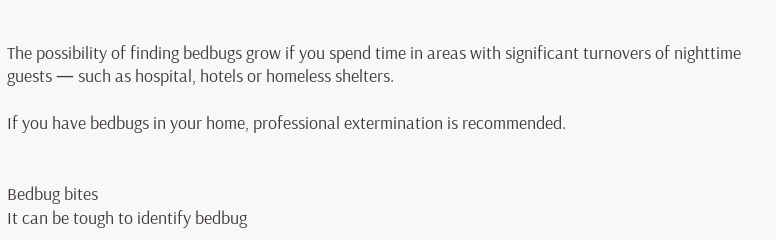The possibility of finding bedbugs grow if you spend time in areas with significant turnovers of nighttime guests — such as hospital, hotels or homeless shelters.

If you have bedbugs in your home, professional extermination is recommended.


Bedbug bites
It can be tough to identify bedbug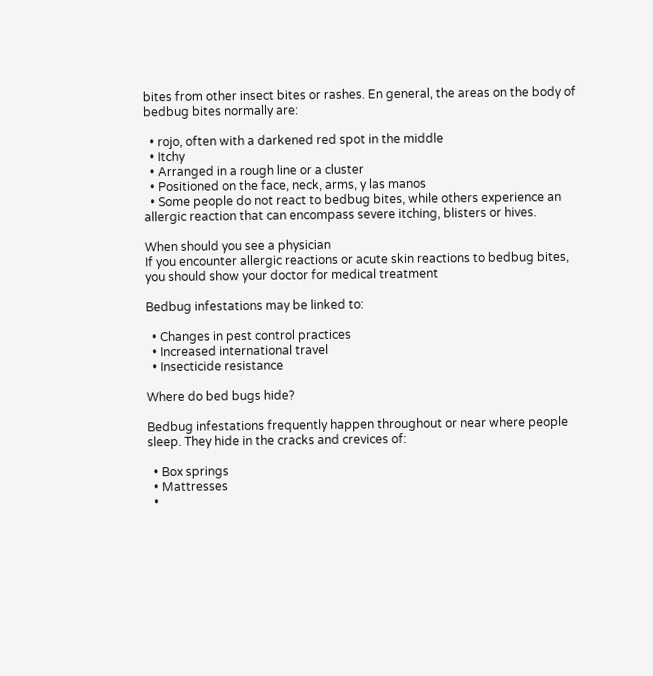bites from other insect bites or rashes. En general, the areas on the body of bedbug bites normally are:

  • rojo, often with a darkened red spot in the middle
  • Itchy
  • Arranged in a rough line or a cluster
  • Positioned on the face, neck, arms, y las manos
  • Some people do not react to bedbug bites, while others experience an allergic reaction that can encompass severe itching, blisters or hives.

When should you see a physician
If you encounter allergic reactions or acute skin reactions to bedbug bites, you should show your doctor for medical treatment

Bedbug infestations may be linked to:

  • Changes in pest control practices
  • Increased international travel
  • Insecticide resistance

Where do bed bugs hide?

Bedbug infestations frequently happen throughout or near where people sleep. They hide in the cracks and crevices of:

  • Box springs
  • Mattresses
  •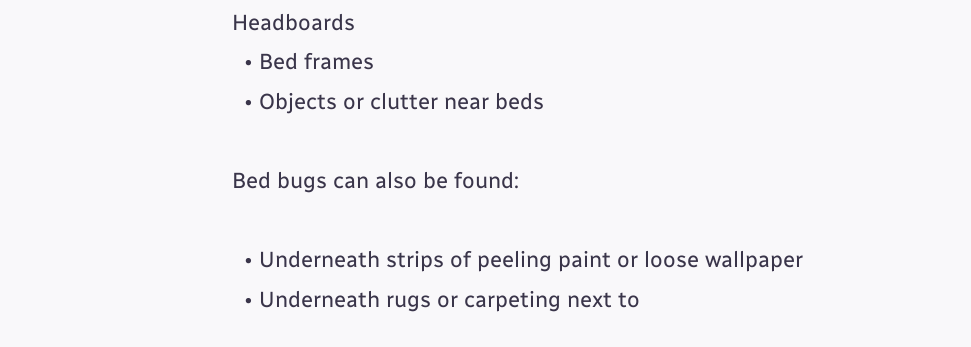Headboards
  • Bed frames
  • Objects or clutter near beds

Bed bugs can also be found:

  • Underneath strips of peeling paint or loose wallpaper
  • Underneath rugs or carpeting next to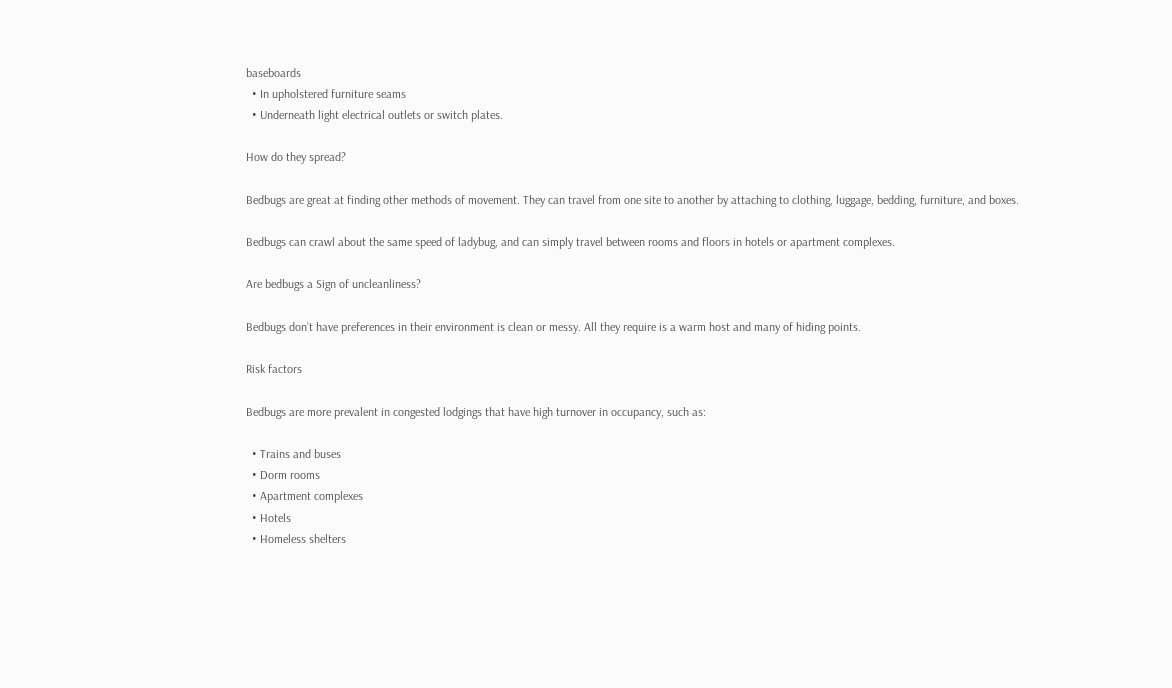baseboards
  • In upholstered furniture seams
  • Underneath light electrical outlets or switch plates.

How do they spread?

Bedbugs are great at finding other methods of movement. They can travel from one site to another by attaching to clothing, luggage, bedding, furniture, and boxes.

Bedbugs can crawl about the same speed of ladybug, and can simply travel between rooms and floors in hotels or apartment complexes.

Are bedbugs a Sign of uncleanliness?

Bedbugs don’t have preferences in their environment is clean or messy. All they require is a warm host and many of hiding points.

Risk factors

Bedbugs are more prevalent in congested lodgings that have high turnover in occupancy, such as:

  • Trains and buses
  • Dorm rooms
  • Apartment complexes
  • Hotels
  • Homeless shelters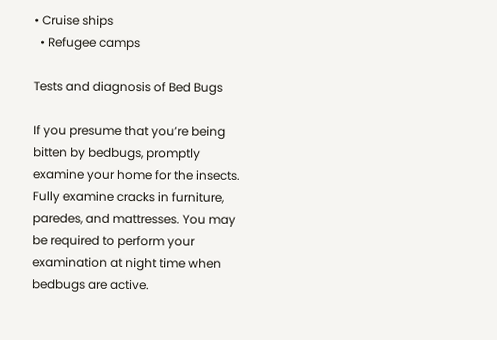• Cruise ships
  • Refugee camps

Tests and diagnosis of Bed Bugs

If you presume that you’re being bitten by bedbugs, promptly examine your home for the insects. Fully examine cracks in furniture, paredes, and mattresses. You may be required to perform your examination at night time when bedbugs are active.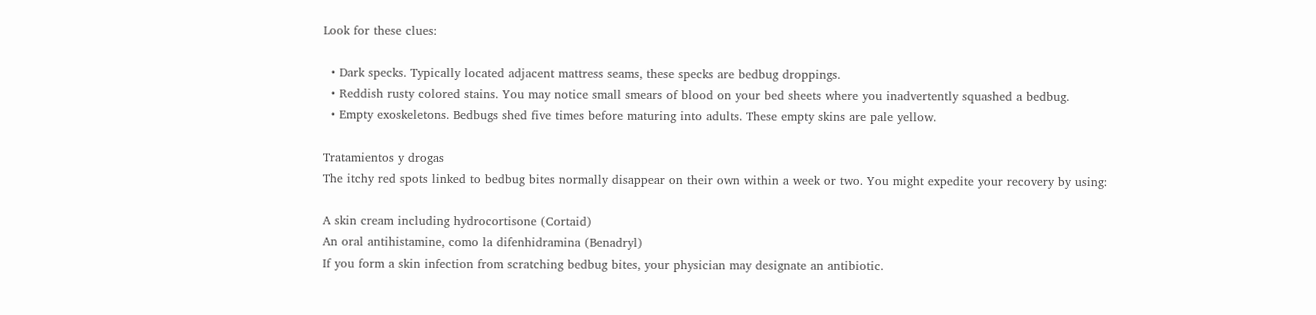Look for these clues:

  • Dark specks. Typically located adjacent mattress seams, these specks are bedbug droppings.
  • Reddish rusty colored stains. You may notice small smears of blood on your bed sheets where you inadvertently squashed a bedbug.
  • Empty exoskeletons. Bedbugs shed five times before maturing into adults. These empty skins are pale yellow.

Tratamientos y drogas
The itchy red spots linked to bedbug bites normally disappear on their own within a week or two. You might expedite your recovery by using:

A skin cream including hydrocortisone (Cortaid)
An oral antihistamine, como la difenhidramina (Benadryl)
If you form a skin infection from scratching bedbug bites, your physician may designate an antibiotic.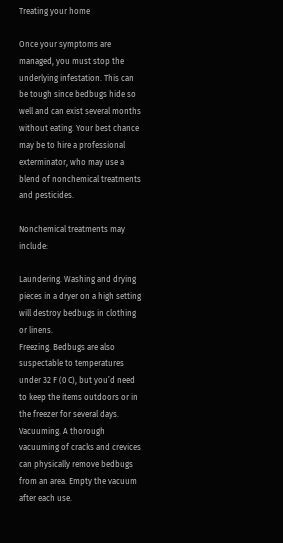Treating your home

Once your symptoms are managed, you must stop the underlying infestation. This can be tough since bedbugs hide so well and can exist several months without eating. Your best chance may be to hire a professional exterminator, who may use a blend of nonchemical treatments and pesticides.

Nonchemical treatments may include:

Laundering. Washing and drying pieces in a dryer on a high setting will destroy bedbugs in clothing or linens.
Freezing. Bedbugs are also suspectable to temperatures under 32 F (0 C), but you’d need to keep the items outdoors or in the freezer for several days.
Vacuuming. A thorough vacuuming of cracks and crevices can physically remove bedbugs from an area. Empty the vacuum after each use.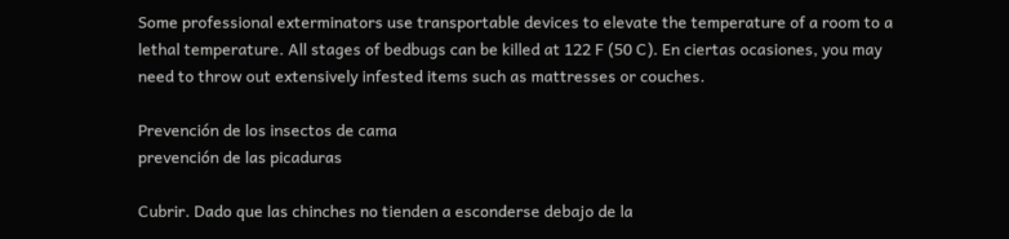Some professional exterminators use transportable devices to elevate the temperature of a room to a lethal temperature. All stages of bedbugs can be killed at 122 F (50 C). En ciertas ocasiones, you may need to throw out extensively infested items such as mattresses or couches.

Prevención de los insectos de cama
prevención de las picaduras

Cubrir. Dado que las chinches no tienden a esconderse debajo de la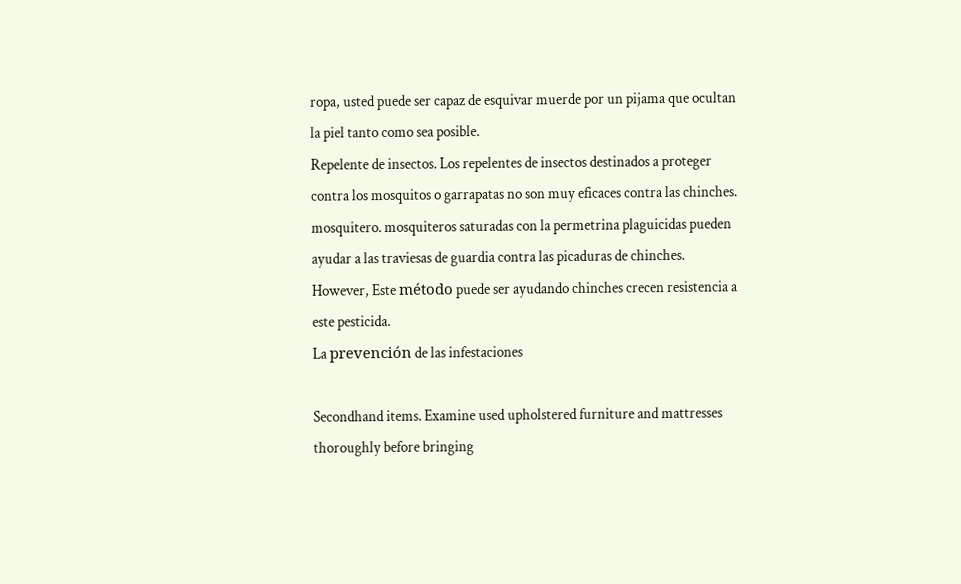ropa, usted puede ser capaz de esquivar muerde por un pijama que ocultan la piel tanto como sea posible.
Repelente de insectos. Los repelentes de insectos destinados a proteger contra los mosquitos o garrapatas no son muy eficaces contra las chinches.
mosquitero. mosquiteros saturadas con la permetrina plaguicidas pueden ayudar a las traviesas de guardia contra las picaduras de chinches. However, Este método puede ser ayudando chinches crecen resistencia a este pesticida.
La prevención de las infestaciones

Secondhand items. Examine used upholstered furniture and mattresses thoroughly before bringing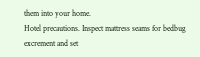them into your home.
Hotel precautions. Inspect mattress seams for bedbug excrement and set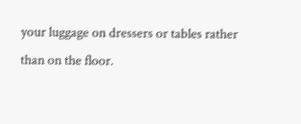your luggage on dressers or tables rather than on the floor.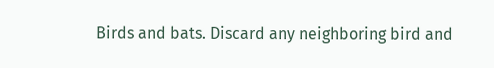Birds and bats. Discard any neighboring bird and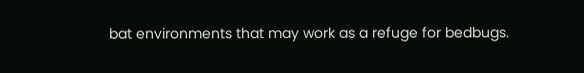bat environments that may work as a refuge for bedbugs.